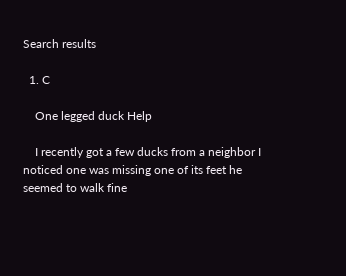Search results

  1. C

    One legged duck Help

    I recently got a few ducks from a neighbor I noticed one was missing one of its feet he seemed to walk fine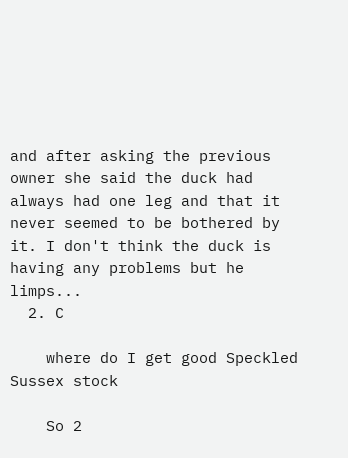and after asking the previous owner she said the duck had always had one leg and that it never seemed to be bothered by it. I don't think the duck is having any problems but he limps...
  2. C

    where do I get good Speckled Sussex stock

    So 2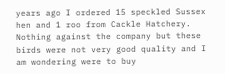years ago I ordered 15 speckled Sussex hen and 1 roo from Cackle Hatchery. Nothing against the company but these birds were not very good quality and I am wondering were to buy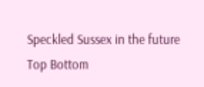Speckled Sussex in the future
Top Bottom